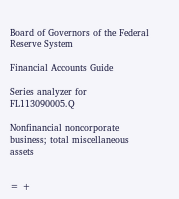Board of Governors of the Federal Reserve System

Financial Accounts Guide

Series analyzer for FL113090005.Q

Nonfinancial noncorporate business; total miscellaneous assets


= +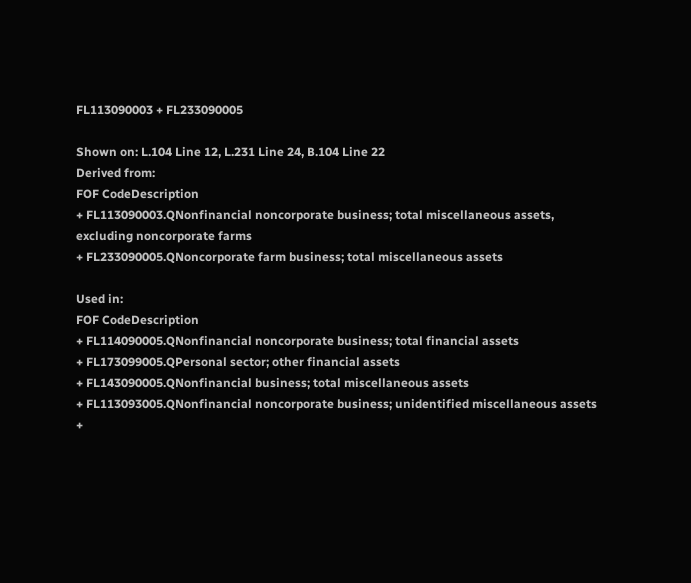FL113090003 + FL233090005

Shown on: L.104 Line 12, L.231 Line 24, B.104 Line 22
Derived from:
FOF CodeDescription
+ FL113090003.QNonfinancial noncorporate business; total miscellaneous assets, excluding noncorporate farms
+ FL233090005.QNoncorporate farm business; total miscellaneous assets

Used in:
FOF CodeDescription
+ FL114090005.QNonfinancial noncorporate business; total financial assets
+ FL173099005.QPersonal sector; other financial assets
+ FL143090005.QNonfinancial business; total miscellaneous assets
+ FL113093005.QNonfinancial noncorporate business; unidentified miscellaneous assets
+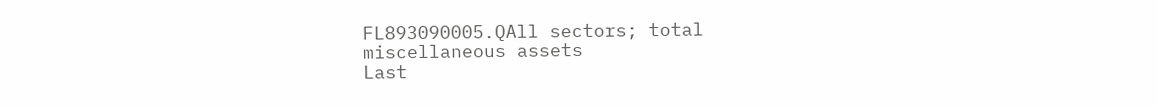FL893090005.QAll sectors; total miscellaneous assets
Last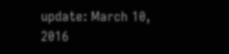update: March 10, 2016